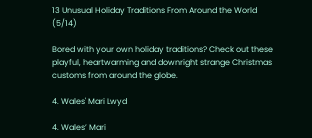13 Unusual Holiday Traditions From Around the World (5/14)

Bored with your own holiday traditions? Check out these playful, heartwarming and downright strange Christmas customs from around the globe.

4. Wales' Mari Lwyd

4. Wales’ Mari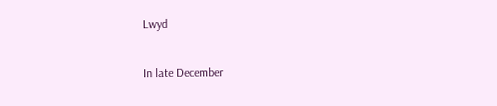Lwyd

In late December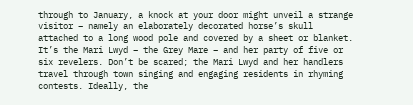through to January, a knock at your door might unveil a strange visitor – namely an elaborately decorated horse’s skull attached to a long wood pole and covered by a sheet or blanket. It’s the Mari Lwyd – the Grey Mare – and her party of five or six revelers. Don’t be scared; the Mari Lwyd and her handlers travel through town singing and engaging residents in rhyming contests. Ideally, the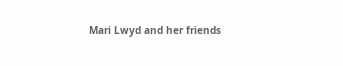Mari Lwyd and her friends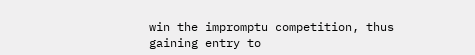win the impromptu competition, thus gaining entry to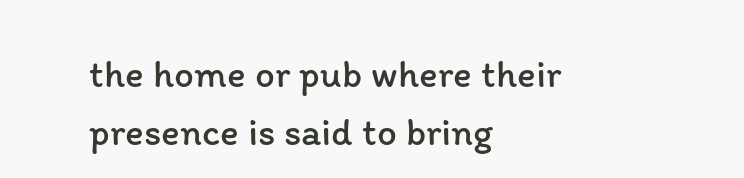the home or pub where their presence is said to bring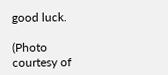good luck.

(Photo courtesy of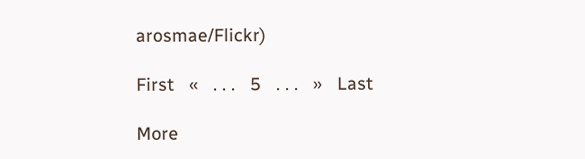arosmae/Flickr)

First   «   . . .   5   . . .   »   Last

More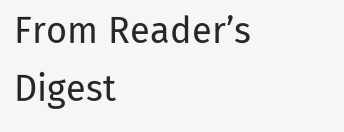From Reader’s Digest